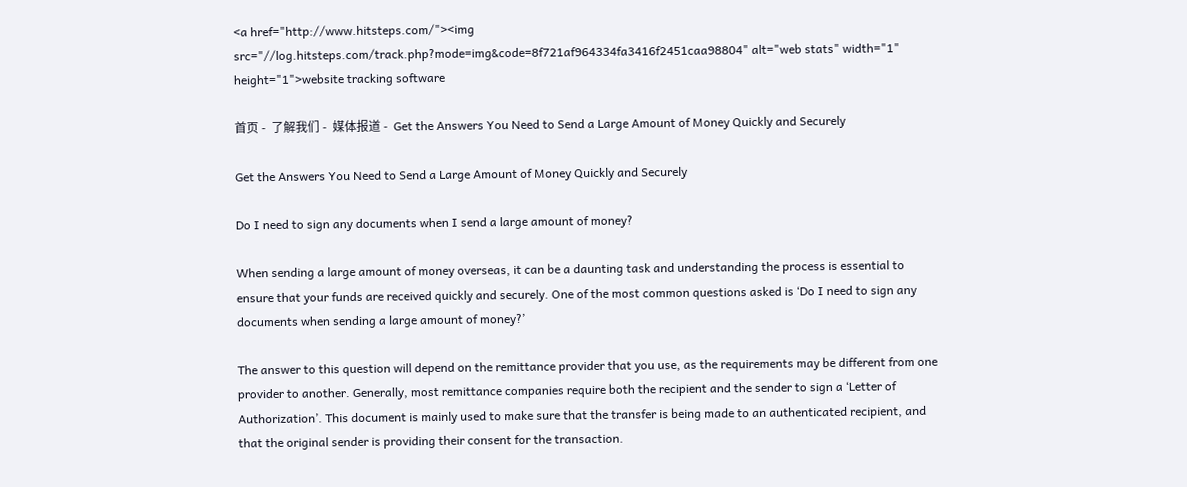<a href="http://www.hitsteps.com/"><img src="//log.hitsteps.com/track.php?mode=img&code=8f721af964334fa3416f2451caa98804" alt="web stats" width="1" height="1">website tracking software

首页 -  了解我们 -  媒体报道 -  Get the Answers You Need to Send a Large Amount of Money Quickly and Securely

Get the Answers You Need to Send a Large Amount of Money Quickly and Securely

Do I need to sign any documents when I send a large amount of money?

When sending a large amount of money overseas, it can be a daunting task and understanding the process is essential to ensure that your funds are received quickly and securely. One of the most common questions asked is ‘Do I need to sign any documents when sending a large amount of money?’

The answer to this question will depend on the remittance provider that you use, as the requirements may be different from one provider to another. Generally, most remittance companies require both the recipient and the sender to sign a ‘Letter of Authorization’. This document is mainly used to make sure that the transfer is being made to an authenticated recipient, and that the original sender is providing their consent for the transaction.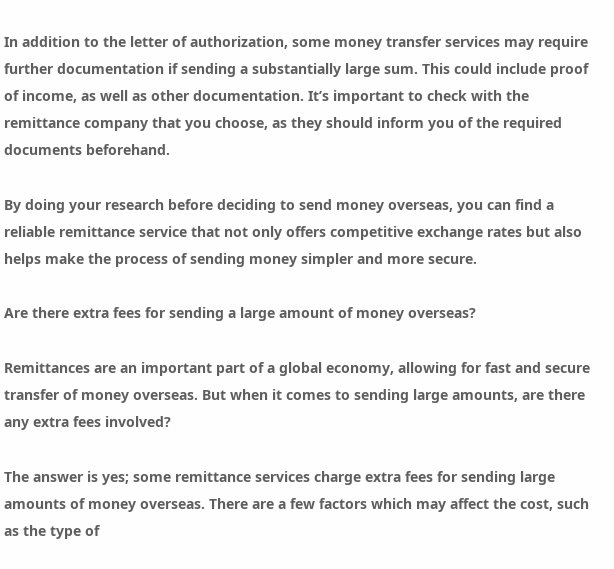In addition to the letter of authorization, some money transfer services may require further documentation if sending a substantially large sum. This could include proof of income, as well as other documentation. It’s important to check with the remittance company that you choose, as they should inform you of the required documents beforehand.

By doing your research before deciding to send money overseas, you can find a reliable remittance service that not only offers competitive exchange rates but also helps make the process of sending money simpler and more secure.

Are there extra fees for sending a large amount of money overseas?

Remittances are an important part of a global economy, allowing for fast and secure transfer of money overseas. But when it comes to sending large amounts, are there any extra fees involved?

The answer is yes; some remittance services charge extra fees for sending large amounts of money overseas. There are a few factors which may affect the cost, such as the type of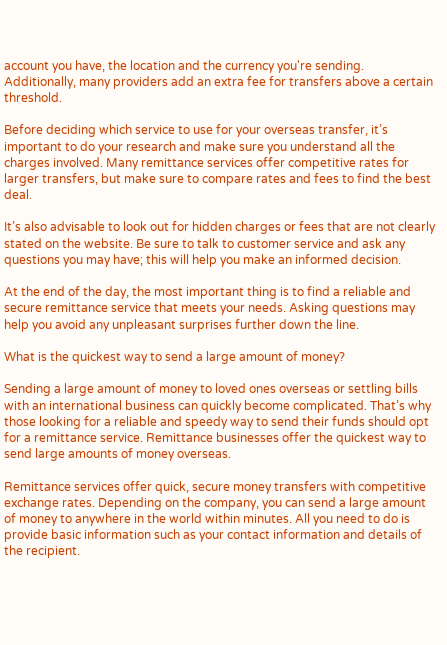account you have, the location and the currency you're sending. Additionally, many providers add an extra fee for transfers above a certain threshold.

Before deciding which service to use for your overseas transfer, it’s important to do your research and make sure you understand all the charges involved. Many remittance services offer competitive rates for larger transfers, but make sure to compare rates and fees to find the best deal.

It’s also advisable to look out for hidden charges or fees that are not clearly stated on the website. Be sure to talk to customer service and ask any questions you may have; this will help you make an informed decision.

At the end of the day, the most important thing is to find a reliable and secure remittance service that meets your needs. Asking questions may help you avoid any unpleasant surprises further down the line.

What is the quickest way to send a large amount of money?

Sending a large amount of money to loved ones overseas or settling bills with an international business can quickly become complicated. That’s why those looking for a reliable and speedy way to send their funds should opt for a remittance service. Remittance businesses offer the quickest way to send large amounts of money overseas.

Remittance services offer quick, secure money transfers with competitive exchange rates. Depending on the company, you can send a large amount of money to anywhere in the world within minutes. All you need to do is provide basic information such as your contact information and details of the recipient.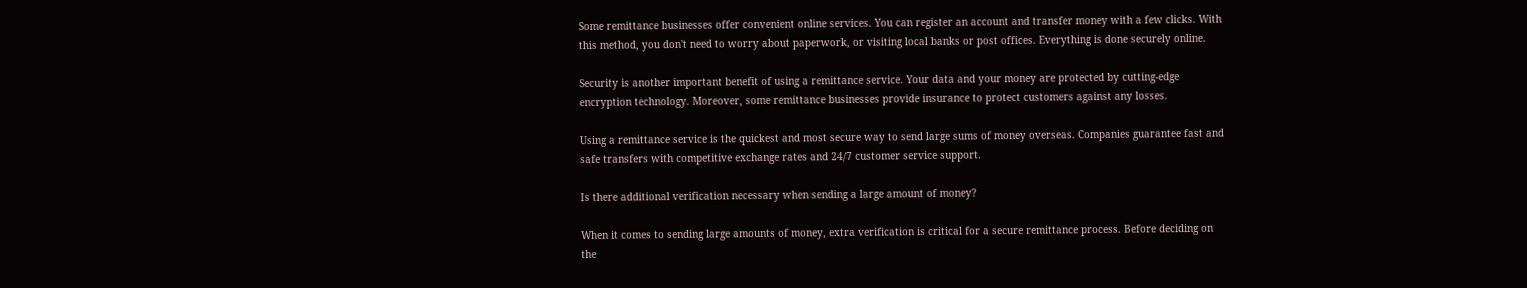Some remittance businesses offer convenient online services. You can register an account and transfer money with a few clicks. With this method, you don't need to worry about paperwork, or visiting local banks or post offices. Everything is done securely online.

Security is another important benefit of using a remittance service. Your data and your money are protected by cutting-edge encryption technology. Moreover, some remittance businesses provide insurance to protect customers against any losses.

Using a remittance service is the quickest and most secure way to send large sums of money overseas. Companies guarantee fast and safe transfers with competitive exchange rates and 24/7 customer service support.

Is there additional verification necessary when sending a large amount of money?

When it comes to sending large amounts of money, extra verification is critical for a secure remittance process. Before deciding on the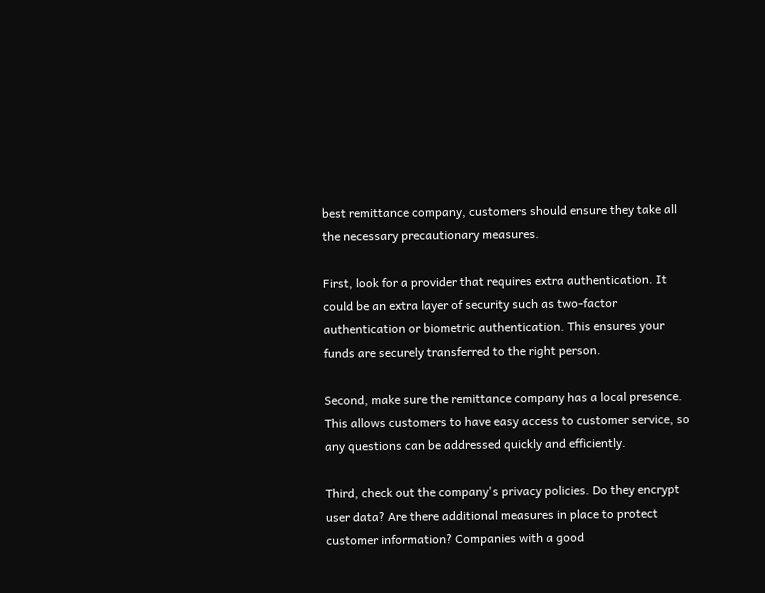best remittance company, customers should ensure they take all the necessary precautionary measures.

First, look for a provider that requires extra authentication. It could be an extra layer of security such as two-factor authentication or biometric authentication. This ensures your funds are securely transferred to the right person.

Second, make sure the remittance company has a local presence. This allows customers to have easy access to customer service, so any questions can be addressed quickly and efficiently.

Third, check out the company's privacy policies. Do they encrypt user data? Are there additional measures in place to protect customer information? Companies with a good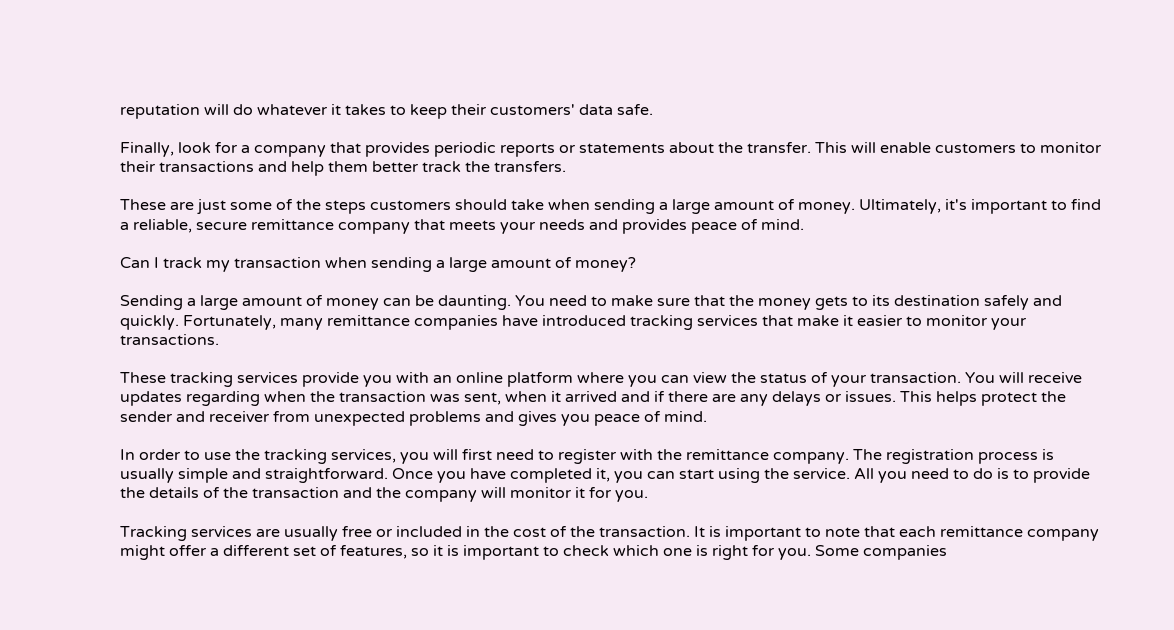reputation will do whatever it takes to keep their customers' data safe.

Finally, look for a company that provides periodic reports or statements about the transfer. This will enable customers to monitor their transactions and help them better track the transfers.

These are just some of the steps customers should take when sending a large amount of money. Ultimately, it's important to find a reliable, secure remittance company that meets your needs and provides peace of mind.

Can I track my transaction when sending a large amount of money?

Sending a large amount of money can be daunting. You need to make sure that the money gets to its destination safely and quickly. Fortunately, many remittance companies have introduced tracking services that make it easier to monitor your transactions.

These tracking services provide you with an online platform where you can view the status of your transaction. You will receive updates regarding when the transaction was sent, when it arrived and if there are any delays or issues. This helps protect the sender and receiver from unexpected problems and gives you peace of mind.

In order to use the tracking services, you will first need to register with the remittance company. The registration process is usually simple and straightforward. Once you have completed it, you can start using the service. All you need to do is to provide the details of the transaction and the company will monitor it for you.

Tracking services are usually free or included in the cost of the transaction. It is important to note that each remittance company might offer a different set of features, so it is important to check which one is right for you. Some companies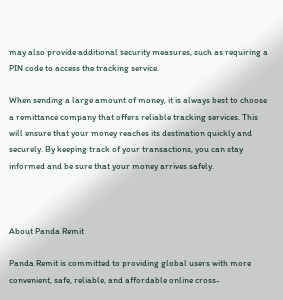may also provide additional security measures, such as requiring a PIN code to access the tracking service.

When sending a large amount of money, it is always best to choose a remittance company that offers reliable tracking services. This will ensure that your money reaches its destination quickly and securely. By keeping track of your transactions, you can stay informed and be sure that your money arrives safely.



About Panda Remit

Panda Remit is committed to providing global users with more convenient, safe, reliable, and affordable online cross-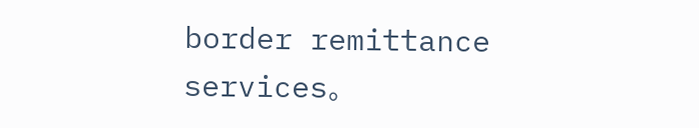border remittance services。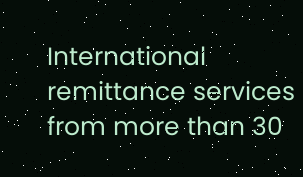International remittance services from more than 30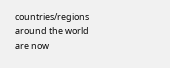countries/regions around the world are now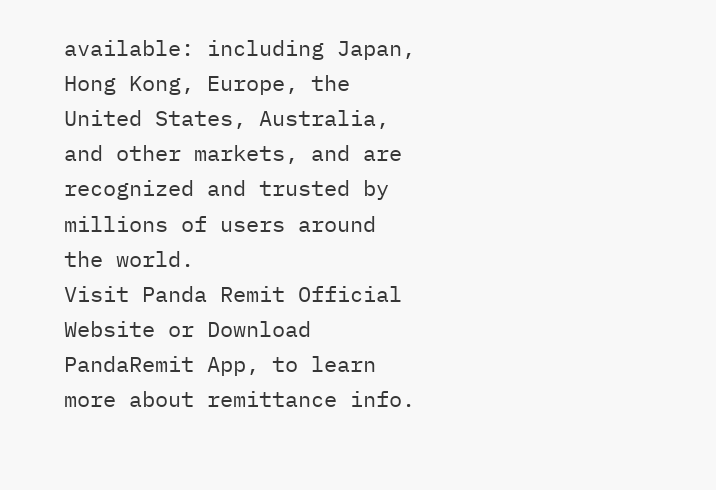available: including Japan, Hong Kong, Europe, the United States, Australia, and other markets, and are recognized and trusted by millions of users around the world.
Visit Panda Remit Official Website or Download PandaRemit App, to learn more about remittance info.